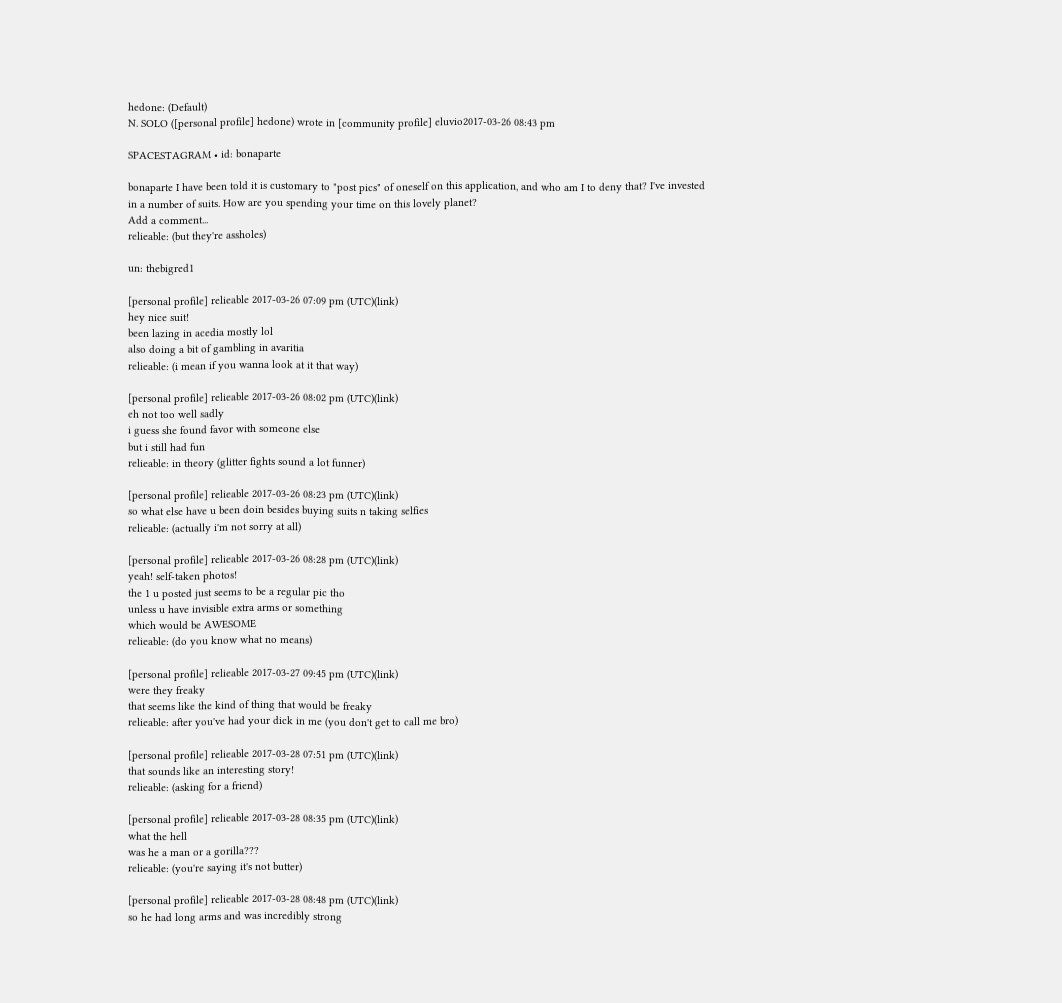hedone: (Default)
N. SOLO ([personal profile] hedone) wrote in [community profile] eluvio2017-03-26 08:43 pm

SPACESTAGRAM • id: bonaparte

bonaparte I have been told it is customary to "post pics" of oneself on this application, and who am I to deny that? I've invested in a number of suits. How are you spending your time on this lovely planet?
Add a comment...
relieable: (but they're assholes)

un: thebigred1

[personal profile] relieable 2017-03-26 07:09 pm (UTC)(link)
hey nice suit!
been lazing in acedia mostly lol
also doing a bit of gambling in avaritia
relieable: (i mean if you wanna look at it that way)

[personal profile] relieable 2017-03-26 08:02 pm (UTC)(link)
eh not too well sadly
i guess she found favor with someone else
but i still had fun
relieable: in theory (glitter fights sound a lot funner)

[personal profile] relieable 2017-03-26 08:23 pm (UTC)(link)
so what else have u been doin besides buying suits n taking selfies
relieable: (actually i'm not sorry at all)

[personal profile] relieable 2017-03-26 08:28 pm (UTC)(link)
yeah! self-taken photos!
the 1 u posted just seems to be a regular pic tho
unless u have invisible extra arms or something
which would be AWESOME
relieable: (do you know what no means)

[personal profile] relieable 2017-03-27 09:45 pm (UTC)(link)
were they freaky
that seems like the kind of thing that would be freaky
relieable: after you've had your dick in me (you don't get to call me bro)

[personal profile] relieable 2017-03-28 07:51 pm (UTC)(link)
that sounds like an interesting story!
relieable: (asking for a friend)

[personal profile] relieable 2017-03-28 08:35 pm (UTC)(link)
what the hell
was he a man or a gorilla???
relieable: (you're saying it's not butter)

[personal profile] relieable 2017-03-28 08:48 pm (UTC)(link)
so he had long arms and was incredibly strong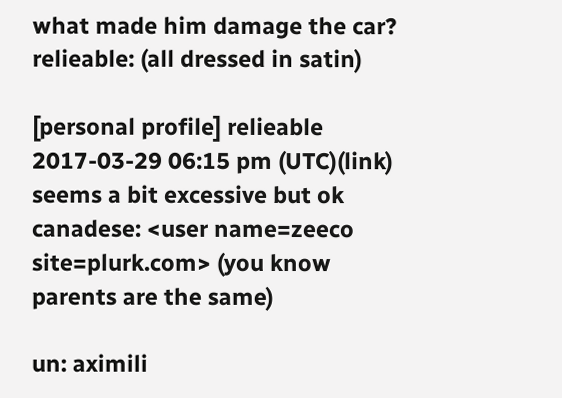what made him damage the car?
relieable: (all dressed in satin)

[personal profile] relieable 2017-03-29 06:15 pm (UTC)(link)
seems a bit excessive but ok
canadese: <user name=zeeco site=plurk.com> (you know parents are the same)

un: aximili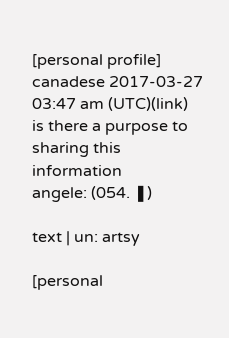[personal profile] canadese 2017-03-27 03:47 am (UTC)(link)
is there a purpose to sharing this information
angele: (054. ❚)

text | un: artsy

[personal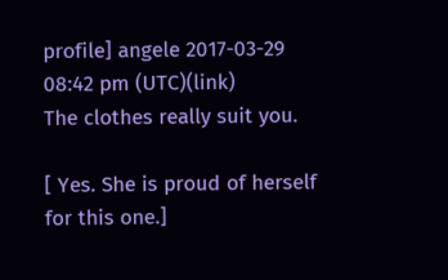profile] angele 2017-03-29 08:42 pm (UTC)(link)
The clothes really suit you.

[ Yes. She is proud of herself for this one.]